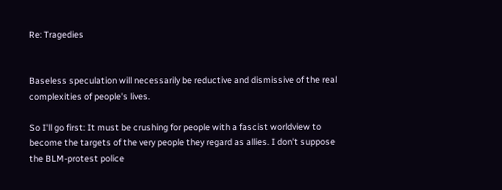Re: Tragedies


Baseless speculation will necessarily be reductive and dismissive of the real complexities of people's lives.

So I'll go first: It must be crushing for people with a fascist worldview to become the targets of the very people they regard as allies. I don't suppose the BLM-protest police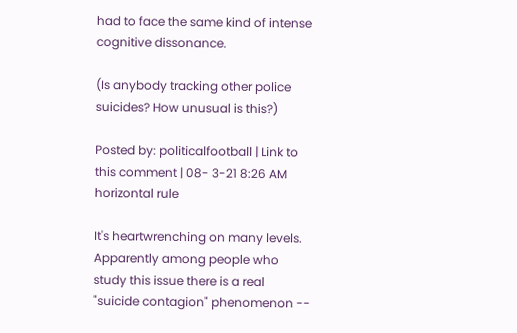had to face the same kind of intense cognitive dissonance.

(Is anybody tracking other police suicides? How unusual is this?)

Posted by: politicalfootball | Link to this comment | 08- 3-21 8:26 AM
horizontal rule

It's heartwrenching on many levels. Apparently among people who study this issue there is a real "suicide contagion" phenomenon --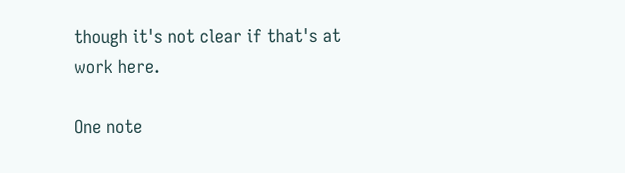though it's not clear if that's at work here.

One note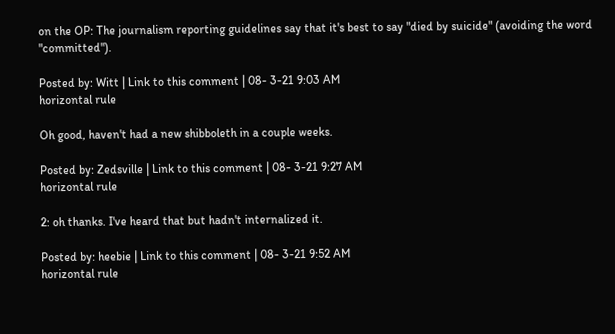on the OP: The journalism reporting guidelines say that it's best to say "died by suicide" (avoiding the word "committed").

Posted by: Witt | Link to this comment | 08- 3-21 9:03 AM
horizontal rule

Oh good, haven't had a new shibboleth in a couple weeks.

Posted by: Zedsville | Link to this comment | 08- 3-21 9:27 AM
horizontal rule

2: oh thanks. I've heard that but hadn't internalized it.

Posted by: heebie | Link to this comment | 08- 3-21 9:52 AM
horizontal rule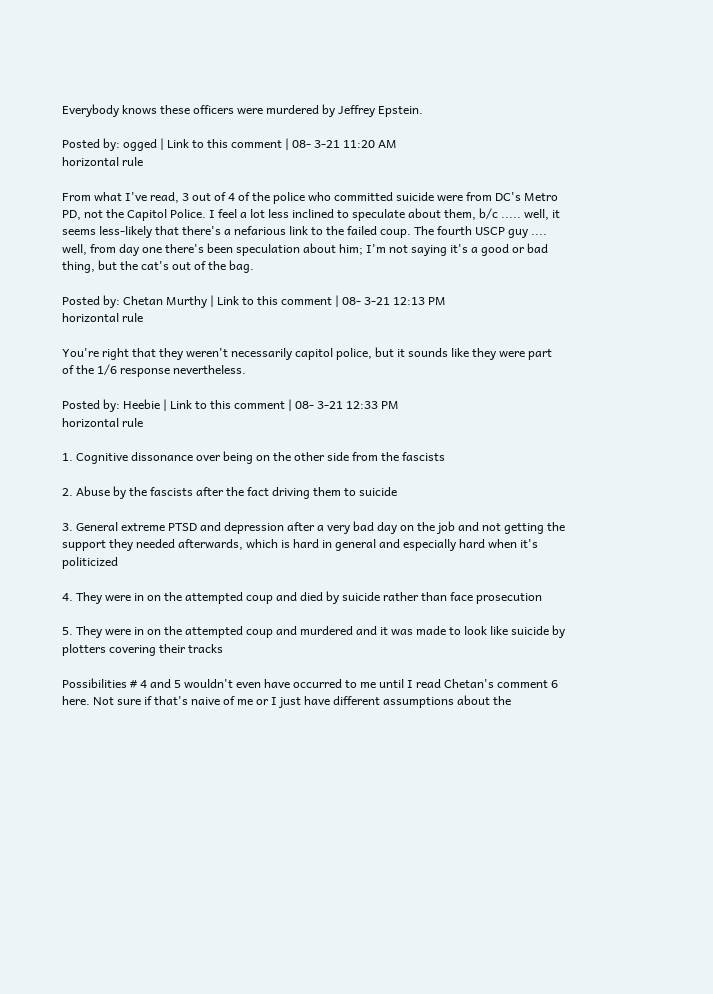Everybody knows these officers were murdered by Jeffrey Epstein.

Posted by: ogged | Link to this comment | 08- 3-21 11:20 AM
horizontal rule

From what I've read, 3 out of 4 of the police who committed suicide were from DC's Metro PD, not the Capitol Police. I feel a lot less inclined to speculate about them, b/c ..... well, it seems less-likely that there's a nefarious link to the failed coup. The fourth USCP guy .... well, from day one there's been speculation about him; I'm not saying it's a good or bad thing, but the cat's out of the bag.

Posted by: Chetan Murthy | Link to this comment | 08- 3-21 12:13 PM
horizontal rule

You're right that they weren't necessarily capitol police, but it sounds like they were part of the 1/6 response nevertheless.

Posted by: Heebie | Link to this comment | 08- 3-21 12:33 PM
horizontal rule

1. Cognitive dissonance over being on the other side from the fascists

2. Abuse by the fascists after the fact driving them to suicide

3. General extreme PTSD and depression after a very bad day on the job and not getting the support they needed afterwards, which is hard in general and especially hard when it's politicized

4. They were in on the attempted coup and died by suicide rather than face prosecution

5. They were in on the attempted coup and murdered and it was made to look like suicide by plotters covering their tracks

Possibilities # 4 and 5 wouldn't even have occurred to me until I read Chetan's comment 6 here. Not sure if that's naive of me or I just have different assumptions about the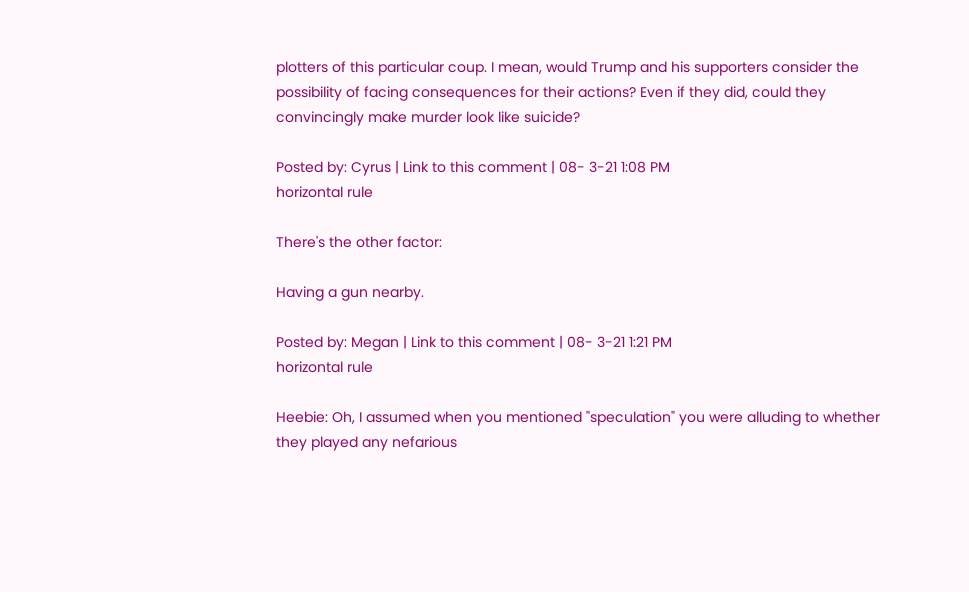plotters of this particular coup. I mean, would Trump and his supporters consider the possibility of facing consequences for their actions? Even if they did, could they convincingly make murder look like suicide?

Posted by: Cyrus | Link to this comment | 08- 3-21 1:08 PM
horizontal rule

There's the other factor:

Having a gun nearby.

Posted by: Megan | Link to this comment | 08- 3-21 1:21 PM
horizontal rule

Heebie: Oh, I assumed when you mentioned "speculation" you were alluding to whether they played any nefarious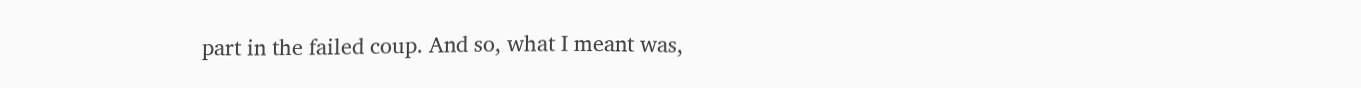part in the failed coup. And so, what I meant was,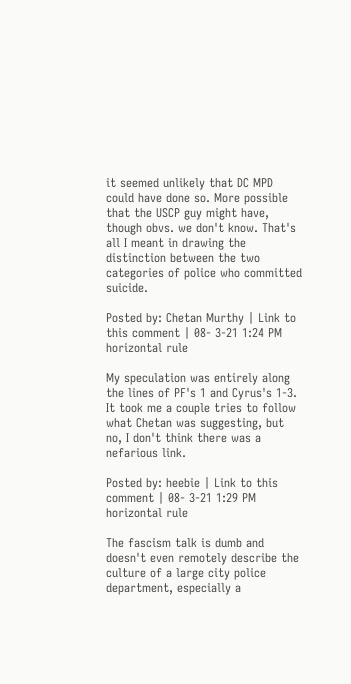it seemed unlikely that DC MPD could have done so. More possible that the USCP guy might have, though obvs. we don't know. That's all I meant in drawing the distinction between the two categories of police who committed suicide.

Posted by: Chetan Murthy | Link to this comment | 08- 3-21 1:24 PM
horizontal rule

My speculation was entirely along the lines of PF's 1 and Cyrus's 1-3. It took me a couple tries to follow what Chetan was suggesting, but no, I don't think there was a nefarious link.

Posted by: heebie | Link to this comment | 08- 3-21 1:29 PM
horizontal rule

The fascism talk is dumb and doesn't even remotely describe the culture of a large city police department, especially a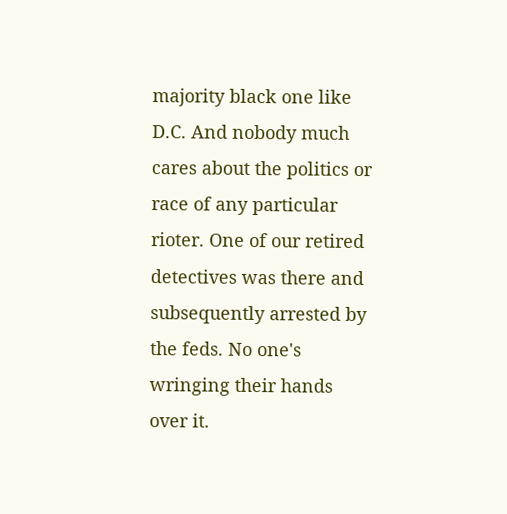majority black one like D.C. And nobody much cares about the politics or race of any particular rioter. One of our retired detectives was there and subsequently arrested by the feds. No one's wringing their hands over it.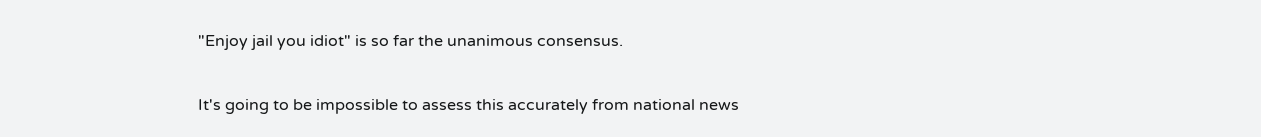"Enjoy jail you idiot" is so far the unanimous consensus.

It's going to be impossible to assess this accurately from national news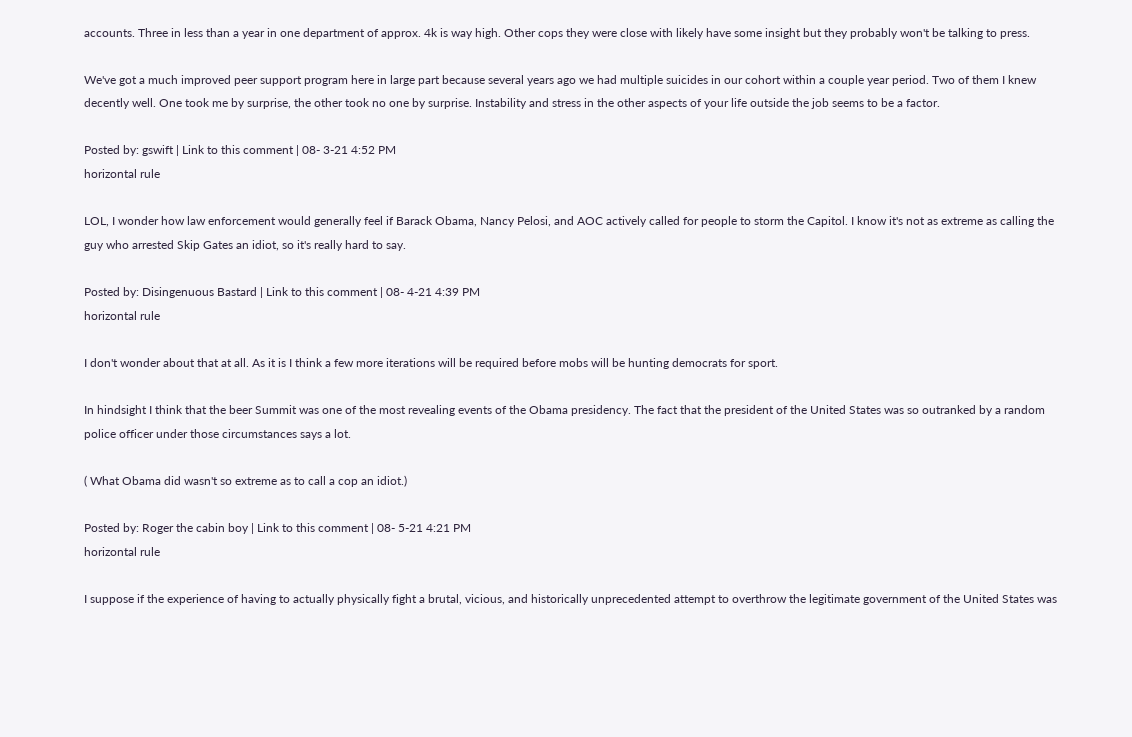accounts. Three in less than a year in one department of approx. 4k is way high. Other cops they were close with likely have some insight but they probably won't be talking to press.

We've got a much improved peer support program here in large part because several years ago we had multiple suicides in our cohort within a couple year period. Two of them I knew decently well. One took me by surprise, the other took no one by surprise. Instability and stress in the other aspects of your life outside the job seems to be a factor.

Posted by: gswift | Link to this comment | 08- 3-21 4:52 PM
horizontal rule

LOL, I wonder how law enforcement would generally feel if Barack Obama, Nancy Pelosi, and AOC actively called for people to storm the Capitol. I know it's not as extreme as calling the guy who arrested Skip Gates an idiot, so it's really hard to say.

Posted by: Disingenuous Bastard | Link to this comment | 08- 4-21 4:39 PM
horizontal rule

I don't wonder about that at all. As it is I think a few more iterations will be required before mobs will be hunting democrats for sport.

In hindsight I think that the beer Summit was one of the most revealing events of the Obama presidency. The fact that the president of the United States was so outranked by a random police officer under those circumstances says a lot.

( What Obama did wasn't so extreme as to call a cop an idiot.)

Posted by: Roger the cabin boy | Link to this comment | 08- 5-21 4:21 PM
horizontal rule

I suppose if the experience of having to actually physically fight a brutal, vicious, and historically unprecedented attempt to overthrow the legitimate government of the United States was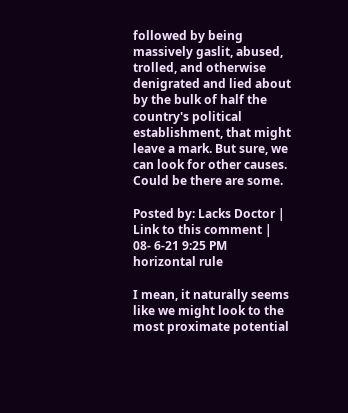followed by being massively gaslit, abused, trolled, and otherwise denigrated and lied about by the bulk of half the country's political establishment, that might leave a mark. But sure, we can look for other causes. Could be there are some.

Posted by: Lacks Doctor | Link to this comment | 08- 6-21 9:25 PM
horizontal rule

I mean, it naturally seems like we might look to the most proximate potential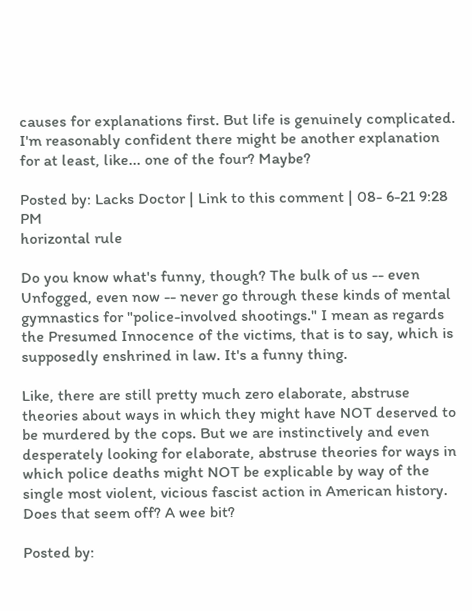causes for explanations first. But life is genuinely complicated. I'm reasonably confident there might be another explanation for at least, like... one of the four? Maybe?

Posted by: Lacks Doctor | Link to this comment | 08- 6-21 9:28 PM
horizontal rule

Do you know what's funny, though? The bulk of us -- even Unfogged, even now -- never go through these kinds of mental gymnastics for "police-involved shootings." I mean as regards the Presumed Innocence of the victims, that is to say, which is supposedly enshrined in law. It's a funny thing.

Like, there are still pretty much zero elaborate, abstruse theories about ways in which they might have NOT deserved to be murdered by the cops. But we are instinctively and even desperately looking for elaborate, abstruse theories for ways in which police deaths might NOT be explicable by way of the single most violent, vicious fascist action in American history. Does that seem off? A wee bit?

Posted by: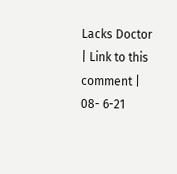Lacks Doctor | Link to this comment | 08- 6-21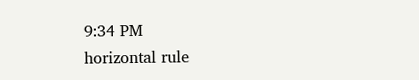9:34 PM
horizontal rule